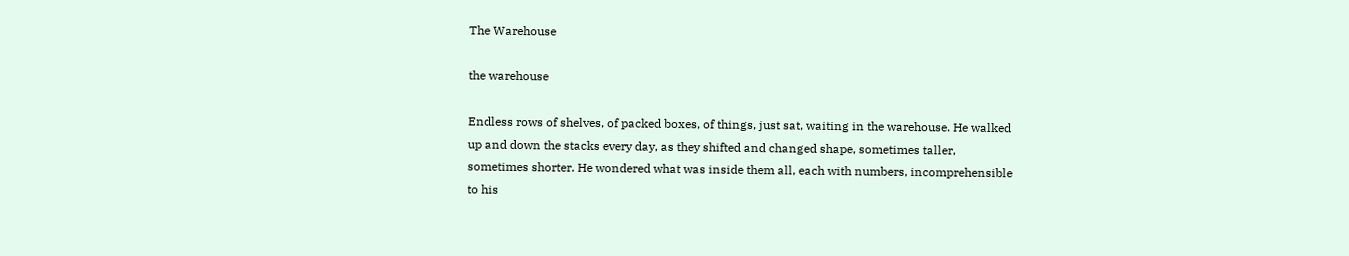The Warehouse

the warehouse

Endless rows of shelves, of packed boxes, of things, just sat, waiting in the warehouse. He walked up and down the stacks every day, as they shifted and changed shape, sometimes taller, sometimes shorter. He wondered what was inside them all, each with numbers, incomprehensible to his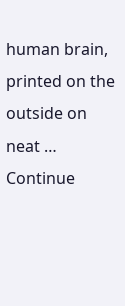human brain, printed on the outside on neat … Continue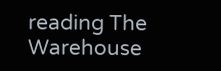reading The Warehouse